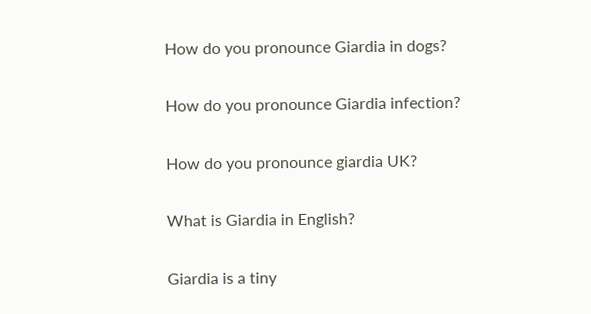How do you pronounce Giardia in dogs?

How do you pronounce Giardia infection?

How do you pronounce giardia UK?

What is Giardia in English?

Giardia is a tiny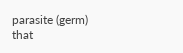parasite (germ) that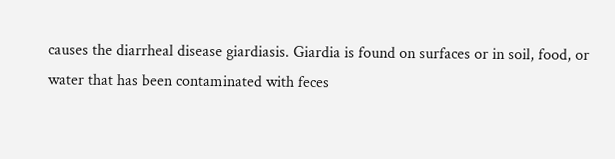causes the diarrheal disease giardiasis. Giardia is found on surfaces or in soil, food, or water that has been contaminated with feces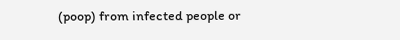(poop) from infected people or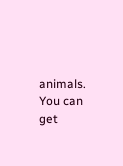animals. You can get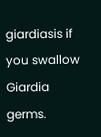giardiasis if you swallow Giardia germs.